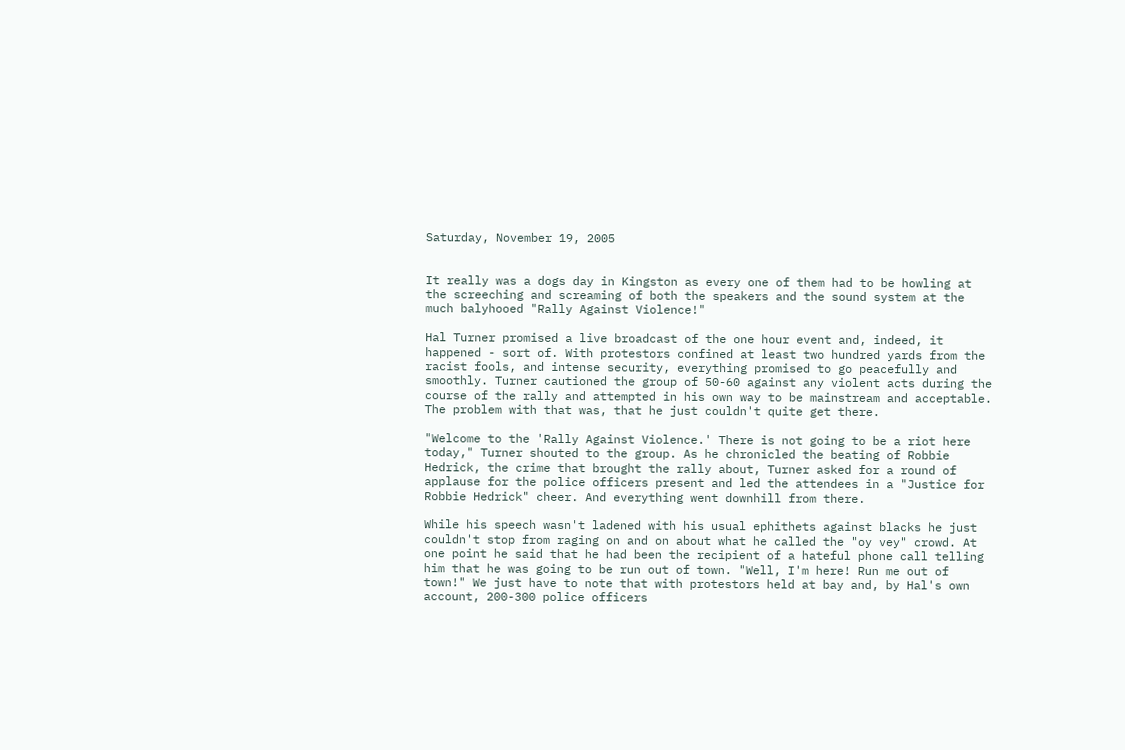Saturday, November 19, 2005


It really was a dogs day in Kingston as every one of them had to be howling at the screeching and screaming of both the speakers and the sound system at the much balyhooed "Rally Against Violence!"

Hal Turner promised a live broadcast of the one hour event and, indeed, it happened - sort of. With protestors confined at least two hundred yards from the racist fools, and intense security, everything promised to go peacefully and smoothly. Turner cautioned the group of 50-60 against any violent acts during the course of the rally and attempted in his own way to be mainstream and acceptable. The problem with that was, that he just couldn't quite get there.

"Welcome to the 'Rally Against Violence.' There is not going to be a riot here today," Turner shouted to the group. As he chronicled the beating of Robbie Hedrick, the crime that brought the rally about, Turner asked for a round of applause for the police officers present and led the attendees in a "Justice for Robbie Hedrick" cheer. And everything went downhill from there.

While his speech wasn't ladened with his usual ephithets against blacks he just couldn't stop from raging on and on about what he called the "oy vey" crowd. At one point he said that he had been the recipient of a hateful phone call telling him that he was going to be run out of town. "Well, I'm here! Run me out of town!" We just have to note that with protestors held at bay and, by Hal's own account, 200-300 police officers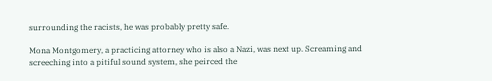surrounding the racists, he was probably pretty safe.

Mona Montgomery, a practicing attorney who is also a Nazi, was next up. Screaming and screeching into a pitiful sound system, she peirced the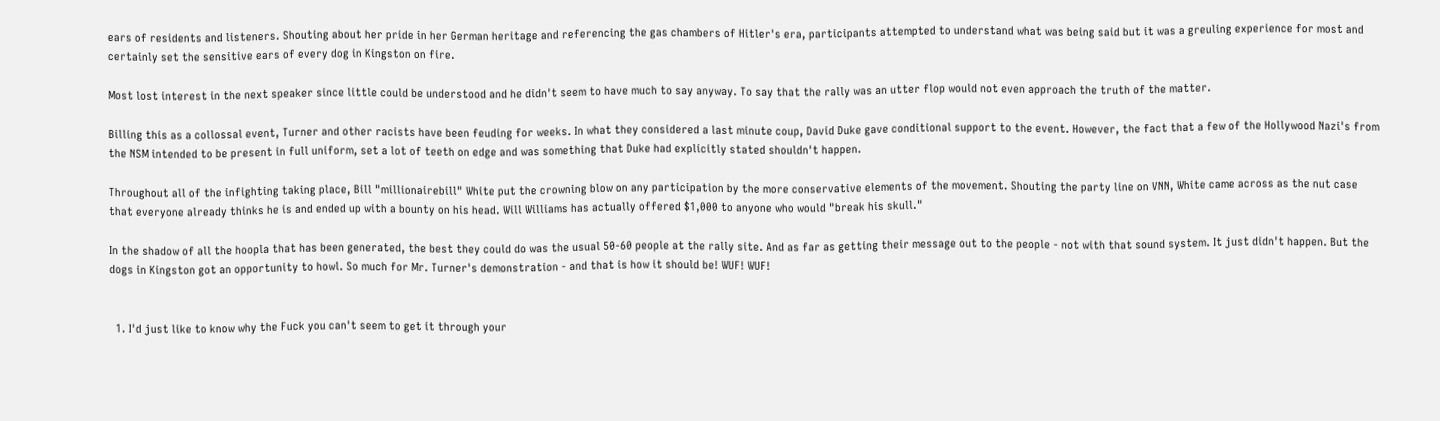ears of residents and listeners. Shouting about her pride in her German heritage and referencing the gas chambers of Hitler's era, participants attempted to understand what was being said but it was a greuling experience for most and certainly set the sensitive ears of every dog in Kingston on fire.

Most lost interest in the next speaker since little could be understood and he didn't seem to have much to say anyway. To say that the rally was an utter flop would not even approach the truth of the matter.

Billing this as a collossal event, Turner and other racists have been feuding for weeks. In what they considered a last minute coup, David Duke gave conditional support to the event. However, the fact that a few of the Hollywood Nazi's from the NSM intended to be present in full uniform, set a lot of teeth on edge and was something that Duke had explicitly stated shouldn't happen.

Throughout all of the infighting taking place, Bill "millionairebill" White put the crowning blow on any participation by the more conservative elements of the movement. Shouting the party line on VNN, White came across as the nut case that everyone already thinks he is and ended up with a bounty on his head. Will Williams has actually offered $1,000 to anyone who would "break his skull."

In the shadow of all the hoopla that has been generated, the best they could do was the usual 50-60 people at the rally site. And as far as getting their message out to the people - not with that sound system. It just didn't happen. But the dogs in Kingston got an opportunity to howl. So much for Mr. Turner's demonstration - and that is how it should be! WUF! WUF!


  1. I'd just like to know why the Fuck you can't seem to get it through your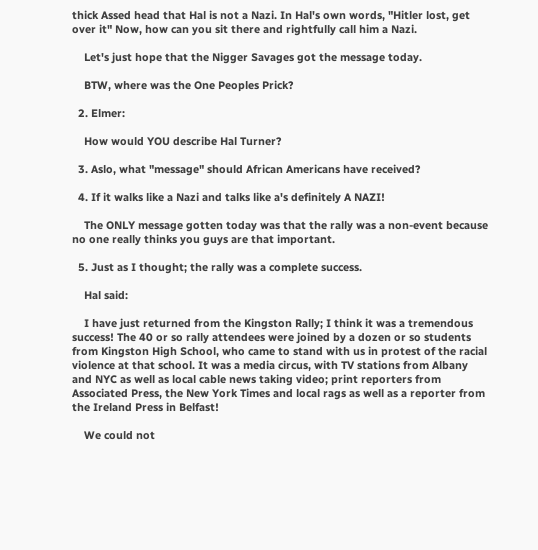thick Assed head that Hal is not a Nazi. In Hal's own words, "Hitler lost, get over it" Now, how can you sit there and rightfully call him a Nazi.

    Let's just hope that the Nigger Savages got the message today.

    BTW, where was the One Peoples Prick?

  2. Elmer:

    How would YOU describe Hal Turner?

  3. Aslo, what "message" should African Americans have received?

  4. If it walks like a Nazi and talks like a's definitely A NAZI!

    The ONLY message gotten today was that the rally was a non-event because no one really thinks you guys are that important.

  5. Just as I thought; the rally was a complete success.

    Hal said:

    I have just returned from the Kingston Rally; I think it was a tremendous success! The 40 or so rally attendees were joined by a dozen or so students from Kingston High School, who came to stand with us in protest of the racial violence at that school. It was a media circus, with TV stations from Albany and NYC as well as local cable news taking video; print reporters from Associated Press, the New York Times and local rags as well as a reporter from the Ireland Press in Belfast!

    We could not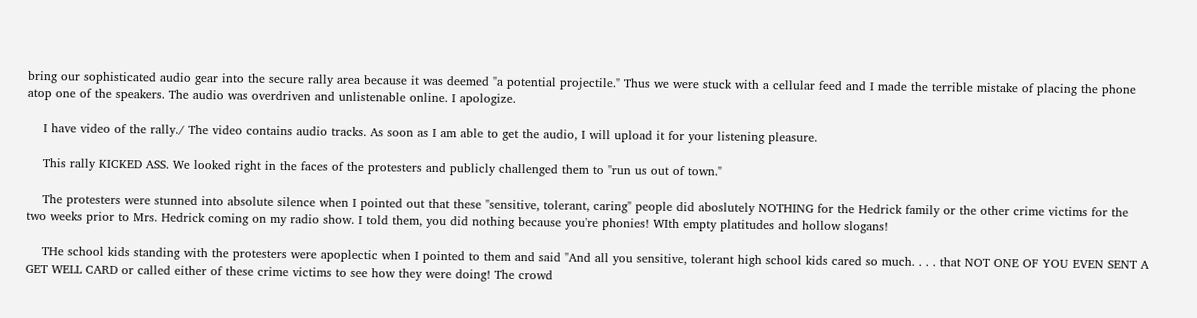bring our sophisticated audio gear into the secure rally area because it was deemed "a potential projectile." Thus we were stuck with a cellular feed and I made the terrible mistake of placing the phone atop one of the speakers. The audio was overdriven and unlistenable online. I apologize.

    I have video of the rally./ The video contains audio tracks. As soon as I am able to get the audio, I will upload it for your listening pleasure.

    This rally KICKED ASS. We looked right in the faces of the protesters and publicly challenged them to "run us out of town."

    The protesters were stunned into absolute silence when I pointed out that these "sensitive, tolerant, caring" people did aboslutely NOTHING for the Hedrick family or the other crime victims for the two weeks prior to Mrs. Hedrick coming on my radio show. I told them, you did nothing because you're phonies! WIth empty platitudes and hollow slogans!

    THe school kids standing with the protesters were apoplectic when I pointed to them and said "And all you sensitive, tolerant high school kids cared so much. . . . that NOT ONE OF YOU EVEN SENT A GET WELL CARD or called either of these crime victims to see how they were doing! The crowd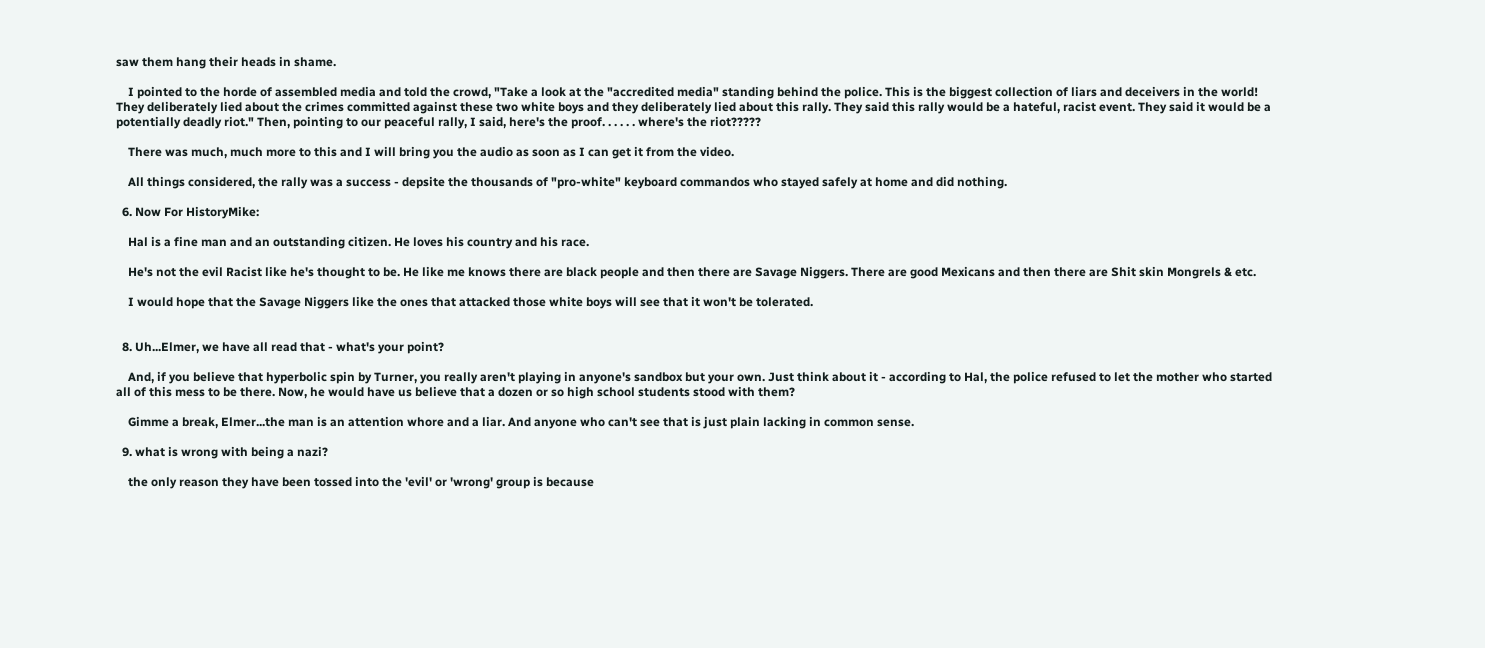saw them hang their heads in shame.

    I pointed to the horde of assembled media and told the crowd, "Take a look at the "accredited media" standing behind the police. This is the biggest collection of liars and deceivers in the world! They deliberately lied about the crimes committed against these two white boys and they deliberately lied about this rally. They said this rally would be a hateful, racist event. They said it would be a potentially deadly riot." Then, pointing to our peaceful rally, I said, here's the proof. . . . . . where's the riot?????

    There was much, much more to this and I will bring you the audio as soon as I can get it from the video.

    All things considered, the rally was a success - depsite the thousands of "pro-white" keyboard commandos who stayed safely at home and did nothing.

  6. Now For HistoryMike:

    Hal is a fine man and an outstanding citizen. He loves his country and his race.

    He's not the evil Racist like he's thought to be. He like me knows there are black people and then there are Savage Niggers. There are good Mexicans and then there are Shit skin Mongrels & etc.

    I would hope that the Savage Niggers like the ones that attacked those white boys will see that it won't be tolerated.


  8. Uh...Elmer, we have all read that - what's your point?

    And, if you believe that hyperbolic spin by Turner, you really aren't playing in anyone's sandbox but your own. Just think about it - according to Hal, the police refused to let the mother who started all of this mess to be there. Now, he would have us believe that a dozen or so high school students stood with them?

    Gimme a break, Elmer...the man is an attention whore and a liar. And anyone who can't see that is just plain lacking in common sense.

  9. what is wrong with being a nazi?

    the only reason they have been tossed into the 'evil' or 'wrong' group is because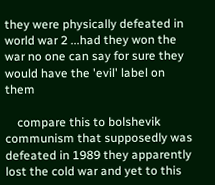they were physically defeated in world war 2 ...had they won the war no one can say for sure they would have the 'evil' label on them

    compare this to bolshevik communism that supposedly was defeated in 1989 they apparently lost the cold war and yet to this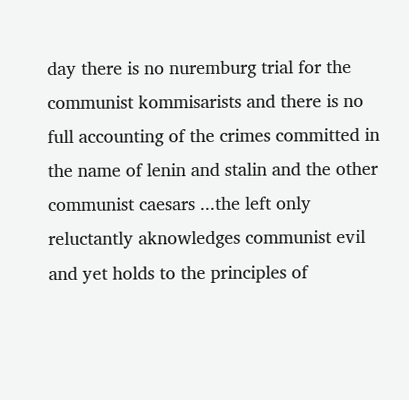day there is no nuremburg trial for the communist kommisarists and there is no full accounting of the crimes committed in the name of lenin and stalin and the other communist caesars ...the left only reluctantly aknowledges communist evil and yet holds to the principles of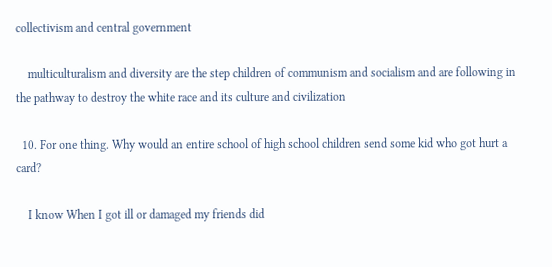collectivism and central government

    multiculturalism and diversity are the step children of communism and socialism and are following in the pathway to destroy the white race and its culture and civilization

  10. For one thing. Why would an entire school of high school children send some kid who got hurt a card?

    I know When I got ill or damaged my friends did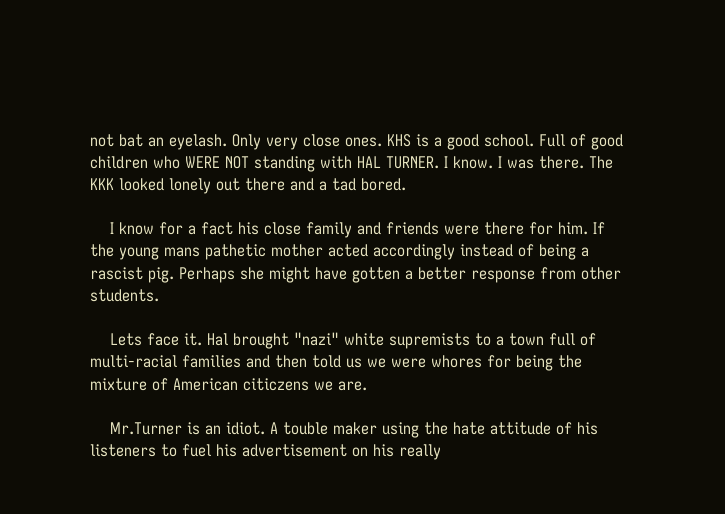not bat an eyelash. Only very close ones. KHS is a good school. Full of good children who WERE NOT standing with HAL TURNER. I know. I was there. The KKK looked lonely out there and a tad bored.

    I know for a fact his close family and friends were there for him. If the young mans pathetic mother acted accordingly instead of being a rascist pig. Perhaps she might have gotten a better response from other students.

    Lets face it. Hal brought "nazi" white supremists to a town full of multi-racial families and then told us we were whores for being the mixture of American citiczens we are.

    Mr.Turner is an idiot. A touble maker using the hate attitude of his listeners to fuel his advertisement on his really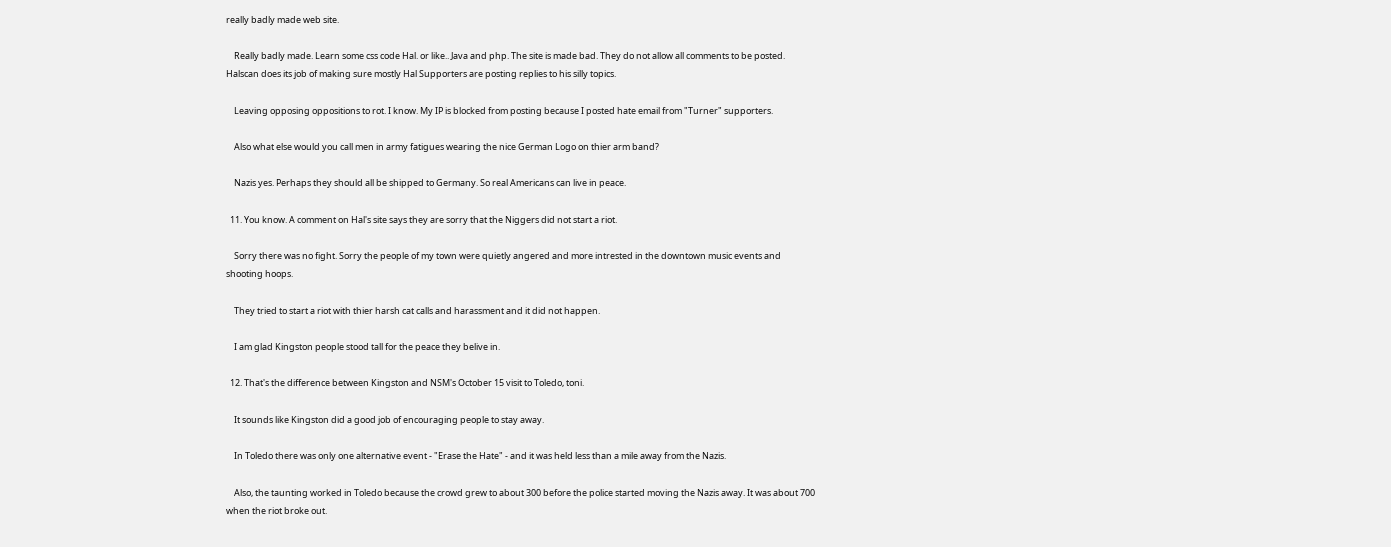really badly made web site.

    Really badly made. Learn some css code Hal. or like.. Java and php. The site is made bad. They do not allow all comments to be posted. Halscan does its job of making sure mostly Hal Supporters are posting replies to his silly topics.

    Leaving opposing oppositions to rot. I know. My IP is blocked from posting because I posted hate email from "Turner" supporters.

    Also what else would you call men in army fatigues wearing the nice German Logo on thier arm band?

    Nazis yes. Perhaps they should all be shipped to Germany. So real Americans can live in peace.

  11. You know. A comment on Hal's site says they are sorry that the Niggers did not start a riot.

    Sorry there was no fight. Sorry the people of my town were quietly angered and more intrested in the downtown music events and shooting hoops.

    They tried to start a riot with thier harsh cat calls and harassment and it did not happen.

    I am glad Kingston people stood tall for the peace they belive in.

  12. That's the difference between Kingston and NSM's October 15 visit to Toledo, toni.

    It sounds like Kingston did a good job of encouraging people to stay away.

    In Toledo there was only one alternative event - "Erase the Hate" - and it was held less than a mile away from the Nazis.

    Also, the taunting worked in Toledo because the crowd grew to about 300 before the police started moving the Nazis away. It was about 700 when the riot broke out.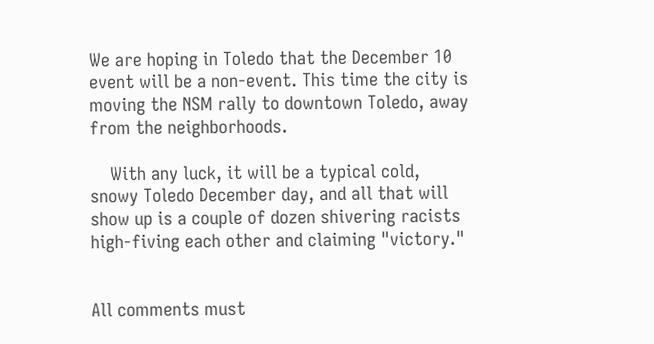We are hoping in Toledo that the December 10 event will be a non-event. This time the city is moving the NSM rally to downtown Toledo, away from the neighborhoods.

    With any luck, it will be a typical cold, snowy Toledo December day, and all that will show up is a couple of dozen shivering racists high-fiving each other and claiming "victory."


All comments must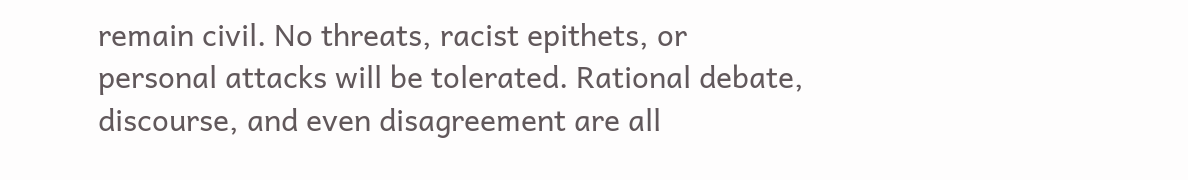remain civil. No threats, racist epithets, or personal attacks will be tolerated. Rational debate, discourse, and even disagreement are all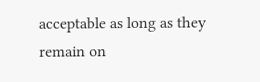acceptable as long as they remain on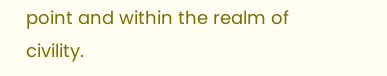point and within the realm of civility.